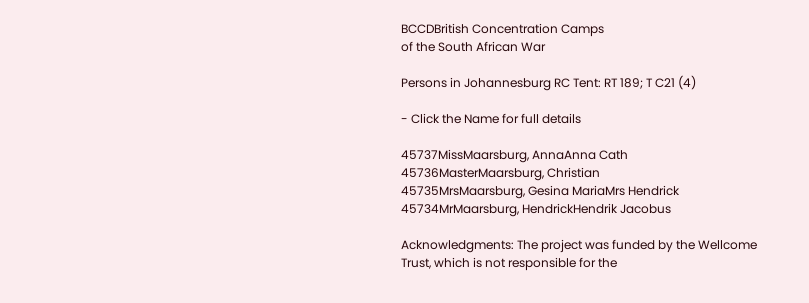BCCDBritish Concentration Camps
of the South African War

Persons in Johannesburg RC Tent: RT 189; T C21 (4)

- Click the Name for full details

45737MissMaarsburg, AnnaAnna Cath
45736MasterMaarsburg, Christian
45735MrsMaarsburg, Gesina MariaMrs Hendrick
45734MrMaarsburg, HendrickHendrik Jacobus

Acknowledgments: The project was funded by the Wellcome Trust, which is not responsible for the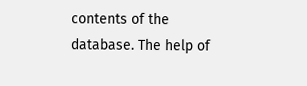contents of the database. The help of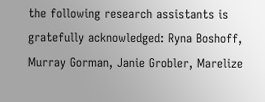the following research assistants is gratefully acknowledged: Ryna Boshoff, Murray Gorman, Janie Grobler, Marelize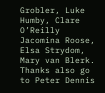Grobler, Luke Humby, Clare O’Reilly Jacomina Roose, Elsa Strydom, Mary van Blerk. Thanks also go to Peter Dennis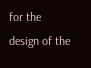for the design of the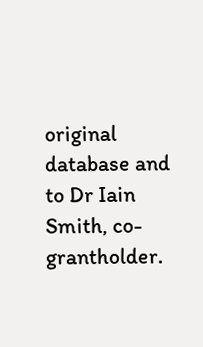original database and to Dr Iain Smith, co-grantholder.